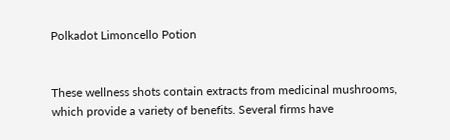Polkadot Limoncello Potion


These wellness shots contain extracts from medicinal mushrooms, which provide a variety of benefits. Several firms have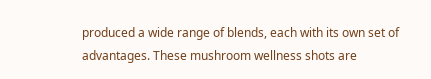produced a wide range of blends, each with its own set of advantages. These mushroom wellness shots are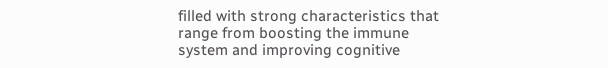filled with strong characteristics that range from boosting the immune system and improving cognitive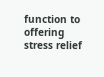function to offering stress relief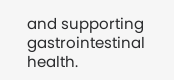and supporting gastrointestinal health.